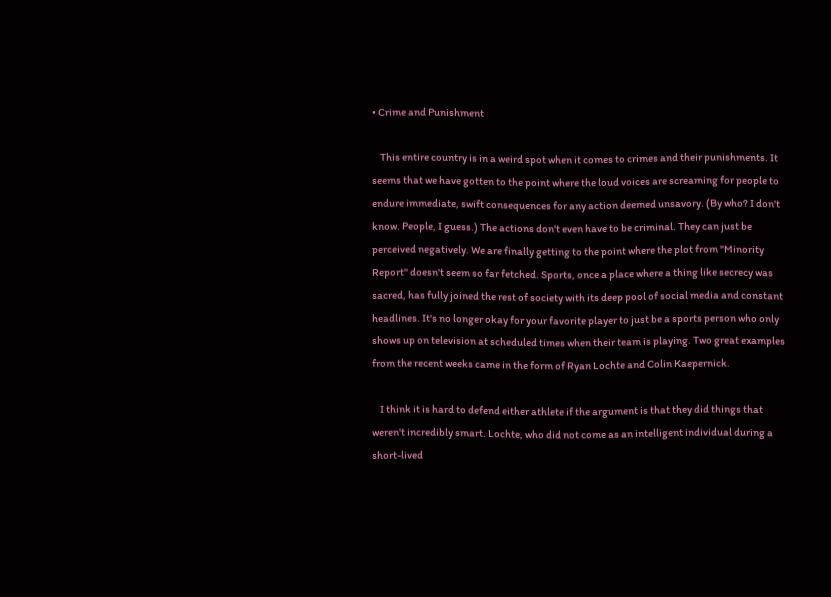• Crime and Punishment

    This entire country is in a weird spot when it comes to crimes and their punishments. It seems that we have gotten to the point where the loud voices are screaming for people to endure immediate, swift consequences for any action deemed unsavory. (By who? I don't know. People, I guess.) The actions don't even have to be criminal. They can just be perceived negatively. We are finally getting to the point where the plot from "Minority Report" doesn't seem so far fetched. Sports, once a place where a thing like secrecy was sacred, has fully joined the rest of society with its deep pool of social media and constant headlines. It's no longer okay for your favorite player to just be a sports person who only shows up on television at scheduled times when their team is playing. Two great examples from the recent weeks came in the form of Ryan Lochte and Colin Kaepernick.

    I think it is hard to defend either athlete if the argument is that they did things that weren't incredibly smart. Lochte, who did not come as an intelligent individual during a short-lived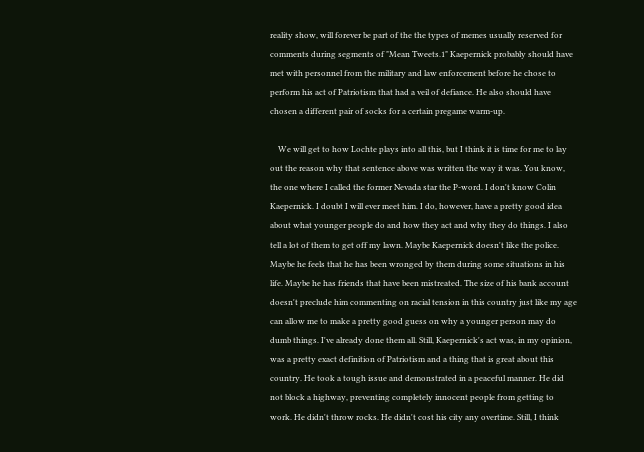reality show, will forever be part of the the types of memes usually reserved for comments during segments of "Mean Tweets.1" Kaepernick probably should have met with personnel from the military and law enforcement before he chose to perform his act of Patriotism that had a veil of defiance. He also should have chosen a different pair of socks for a certain pregame warm-up.

    We will get to how Lochte plays into all this, but I think it is time for me to lay out the reason why that sentence above was written the way it was. You know, the one where I called the former Nevada star the P-word. I don't know Colin Kaepernick. I doubt I will ever meet him. I do, however, have a pretty good idea about what younger people do and how they act and why they do things. I also tell a lot of them to get off my lawn. Maybe Kaepernick doesn't like the police. Maybe he feels that he has been wronged by them during some situations in his life. Maybe he has friends that have been mistreated. The size of his bank account doesn't preclude him commenting on racial tension in this country just like my age can allow me to make a pretty good guess on why a younger person may do dumb things. I've already done them all. Still, Kaepernick's act was, in my opinion, was a pretty exact definition of Patriotism and a thing that is great about this country. He took a tough issue and demonstrated in a peaceful manner. He did not block a highway, preventing completely innocent people from getting to work. He didn't throw rocks. He didn't cost his city any overtime. Still, I think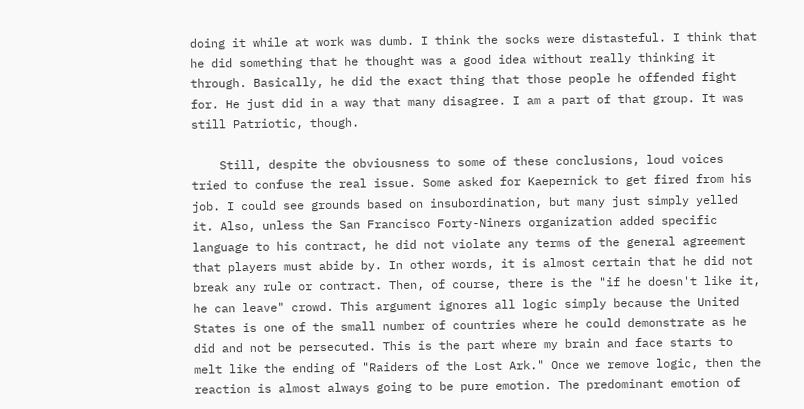doing it while at work was dumb. I think the socks were distasteful. I think that he did something that he thought was a good idea without really thinking it through. Basically, he did the exact thing that those people he offended fight for. He just did in a way that many disagree. I am a part of that group. It was still Patriotic, though.

    Still, despite the obviousness to some of these conclusions, loud voices tried to confuse the real issue. Some asked for Kaepernick to get fired from his job. I could see grounds based on insubordination, but many just simply yelled it. Also, unless the San Francisco Forty-Niners organization added specific language to his contract, he did not violate any terms of the general agreement that players must abide by. In other words, it is almost certain that he did not break any rule or contract. Then, of course, there is the "if he doesn't like it, he can leave" crowd. This argument ignores all logic simply because the United States is one of the small number of countries where he could demonstrate as he did and not be persecuted. This is the part where my brain and face starts to melt like the ending of "Raiders of the Lost Ark." Once we remove logic, then the reaction is almost always going to be pure emotion. The predominant emotion of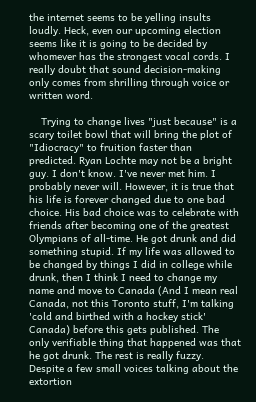the internet seems to be yelling insults loudly. Heck, even our upcoming election seems like it is going to be decided by whomever has the strongest vocal cords. I really doubt that sound decision-making only comes from shrilling through voice or written word.

    Trying to change lives "just because" is a scary toilet bowl that will bring the plot of "Idiocracy" to fruition faster than predicted. Ryan Lochte may not be a bright guy. I don't know. I've never met him. I probably never will. However, it is true that his life is forever changed due to one bad choice. His bad choice was to celebrate with friends after becoming one of the greatest Olympians of all-time. He got drunk and did something stupid. If my life was allowed to be changed by things I did in college while drunk, then I think I need to change my name and move to Canada (And I mean real Canada, not this Toronto stuff, I'm talking 'cold and birthed with a hockey stick' Canada) before this gets published. The only verifiable thing that happened was that he got drunk. The rest is really fuzzy. Despite a few small voices talking about the extortion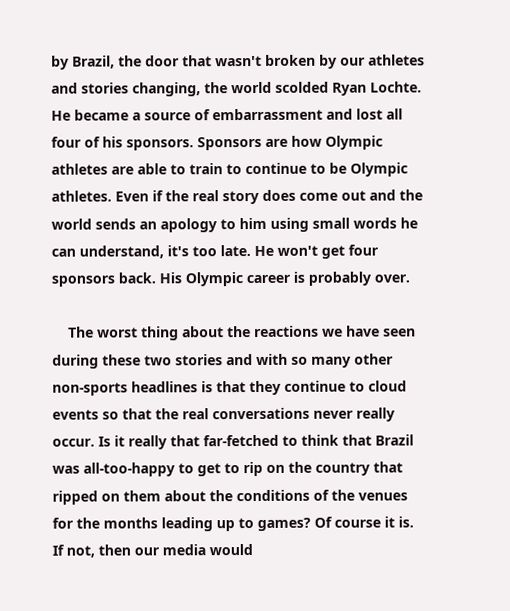by Brazil, the door that wasn't broken by our athletes and stories changing, the world scolded Ryan Lochte. He became a source of embarrassment and lost all four of his sponsors. Sponsors are how Olympic athletes are able to train to continue to be Olympic athletes. Even if the real story does come out and the world sends an apology to him using small words he can understand, it's too late. He won't get four sponsors back. His Olympic career is probably over.

    The worst thing about the reactions we have seen during these two stories and with so many other non-sports headlines is that they continue to cloud events so that the real conversations never really occur. Is it really that far-fetched to think that Brazil was all-too-happy to get to rip on the country that ripped on them about the conditions of the venues for the months leading up to games? Of course it is. If not, then our media would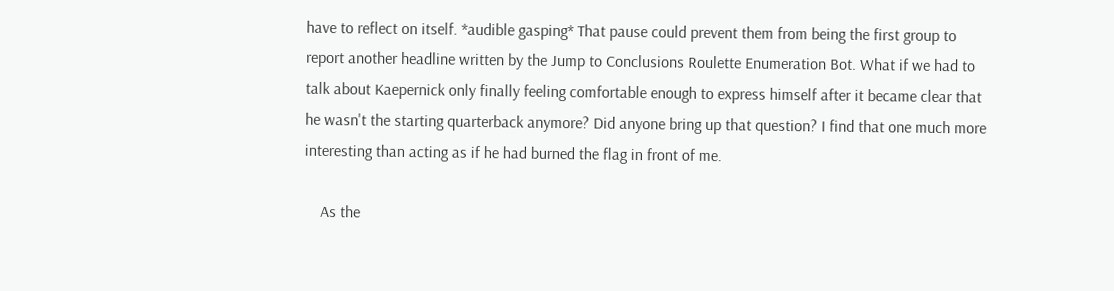have to reflect on itself. *audible gasping* That pause could prevent them from being the first group to report another headline written by the Jump to Conclusions Roulette Enumeration Bot. What if we had to talk about Kaepernick only finally feeling comfortable enough to express himself after it became clear that he wasn't the starting quarterback anymore? Did anyone bring up that question? I find that one much more interesting than acting as if he had burned the flag in front of me.

    As the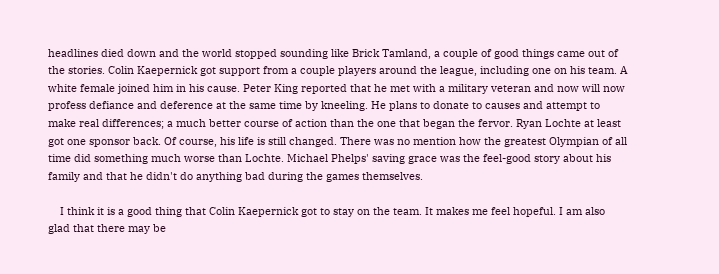headlines died down and the world stopped sounding like Brick Tamland, a couple of good things came out of the stories. Colin Kaepernick got support from a couple players around the league, including one on his team. A white female joined him in his cause. Peter King reported that he met with a military veteran and now will now profess defiance and deference at the same time by kneeling. He plans to donate to causes and attempt to make real differences; a much better course of action than the one that began the fervor. Ryan Lochte at least got one sponsor back. Of course, his life is still changed. There was no mention how the greatest Olympian of all time did something much worse than Lochte. Michael Phelps' saving grace was the feel-good story about his family and that he didn't do anything bad during the games themselves.

    I think it is a good thing that Colin Kaepernick got to stay on the team. It makes me feel hopeful. I am also glad that there may be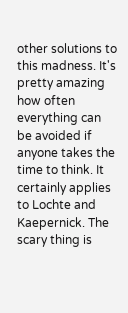other solutions to this madness. It's pretty amazing how often everything can be avoided if anyone takes the time to think. It certainly applies to Lochte and Kaepernick. The scary thing is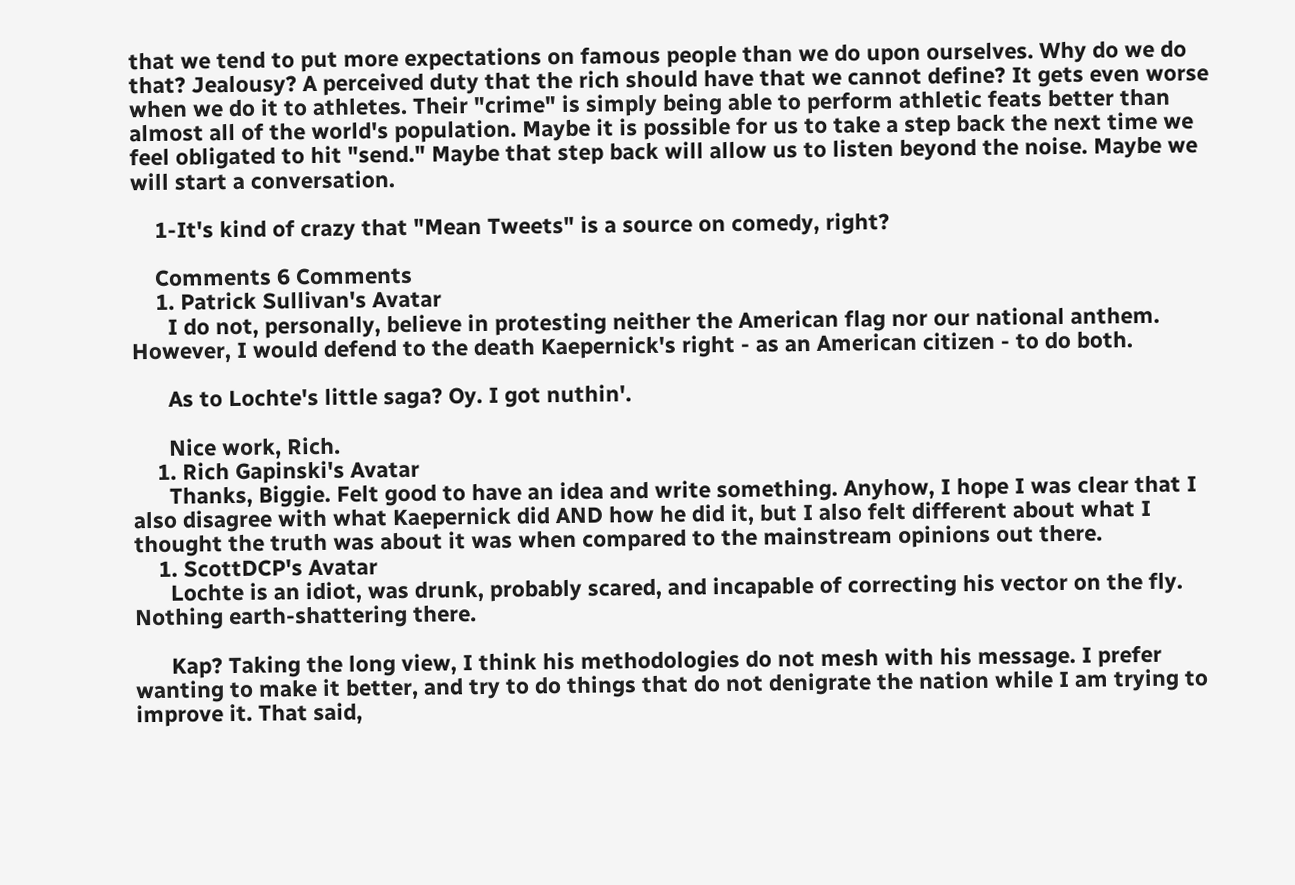that we tend to put more expectations on famous people than we do upon ourselves. Why do we do that? Jealousy? A perceived duty that the rich should have that we cannot define? It gets even worse when we do it to athletes. Their "crime" is simply being able to perform athletic feats better than almost all of the world's population. Maybe it is possible for us to take a step back the next time we feel obligated to hit "send." Maybe that step back will allow us to listen beyond the noise. Maybe we will start a conversation.

    1-It's kind of crazy that "Mean Tweets" is a source on comedy, right?

    Comments 6 Comments
    1. Patrick Sullivan's Avatar
      I do not, personally, believe in protesting neither the American flag nor our national anthem. However, I would defend to the death Kaepernick's right - as an American citizen - to do both.

      As to Lochte's little saga? Oy. I got nuthin'.

      Nice work, Rich.
    1. Rich Gapinski's Avatar
      Thanks, Biggie. Felt good to have an idea and write something. Anyhow, I hope I was clear that I also disagree with what Kaepernick did AND how he did it, but I also felt different about what I thought the truth was about it was when compared to the mainstream opinions out there.
    1. ScottDCP's Avatar
      Lochte is an idiot, was drunk, probably scared, and incapable of correcting his vector on the fly. Nothing earth-shattering there.

      Kap? Taking the long view, I think his methodologies do not mesh with his message. I prefer wanting to make it better, and try to do things that do not denigrate the nation while I am trying to improve it. That said,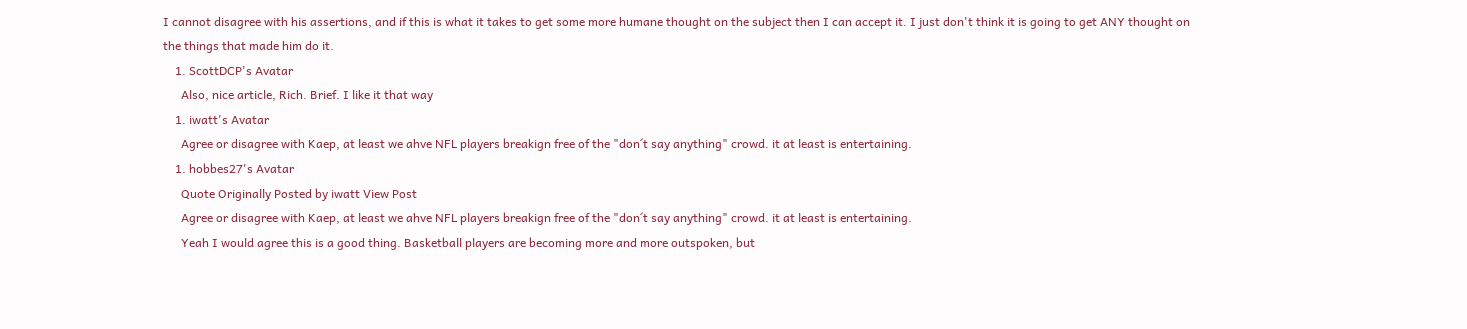I cannot disagree with his assertions, and if this is what it takes to get some more humane thought on the subject then I can accept it. I just don't think it is going to get ANY thought on the things that made him do it.
    1. ScottDCP's Avatar
      Also, nice article, Rich. Brief. I like it that way
    1. iwatt's Avatar
      Agree or disagree with Kaep, at least we ahve NFL players breakign free of the "don´t say anything" crowd. it at least is entertaining.
    1. hobbes27's Avatar
      Quote Originally Posted by iwatt View Post
      Agree or disagree with Kaep, at least we ahve NFL players breakign free of the "don´t say anything" crowd. it at least is entertaining.
      Yeah I would agree this is a good thing. Basketball players are becoming more and more outspoken, but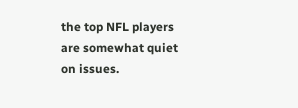the top NFL players are somewhat quiet on issues.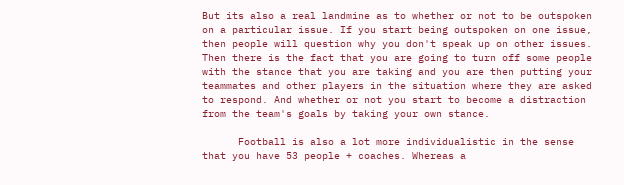But its also a real landmine as to whether or not to be outspoken on a particular issue. If you start being outspoken on one issue, then people will question why you don't speak up on other issues. Then there is the fact that you are going to turn off some people with the stance that you are taking and you are then putting your teammates and other players in the situation where they are asked to respond. And whether or not you start to become a distraction from the team's goals by taking your own stance.

      Football is also a lot more individualistic in the sense that you have 53 people + coaches. Whereas a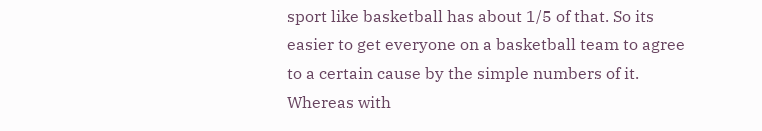sport like basketball has about 1/5 of that. So its easier to get everyone on a basketball team to agree to a certain cause by the simple numbers of it. Whereas with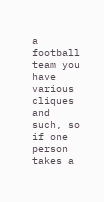a football team you have various cliques and such, so if one person takes a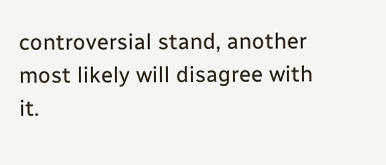controversial stand, another most likely will disagree with it.